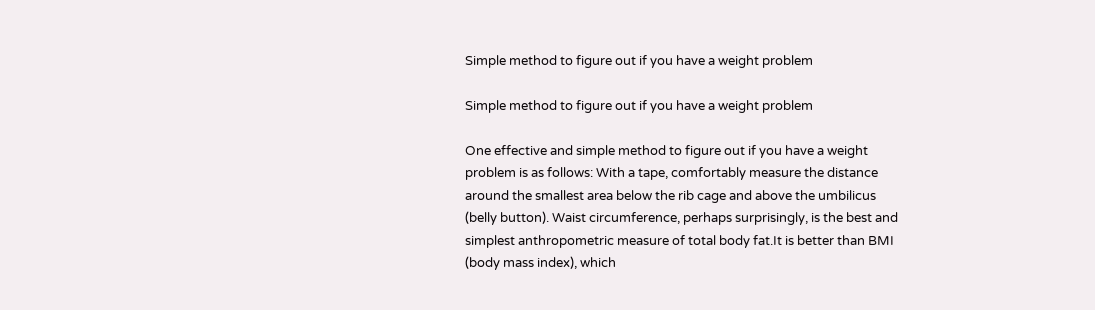Simple method to figure out if you have a weight problem

Simple method to figure out if you have a weight problem

One effective and simple method to figure out if you have a weight problem is as follows: With a tape, comfortably measure the distance around the smallest area below the rib cage and above the umbilicus (belly button). Waist circumference, perhaps surprisingly, is the best and simplest anthropometric measure of total body fat.It is better than BMI (body mass index), which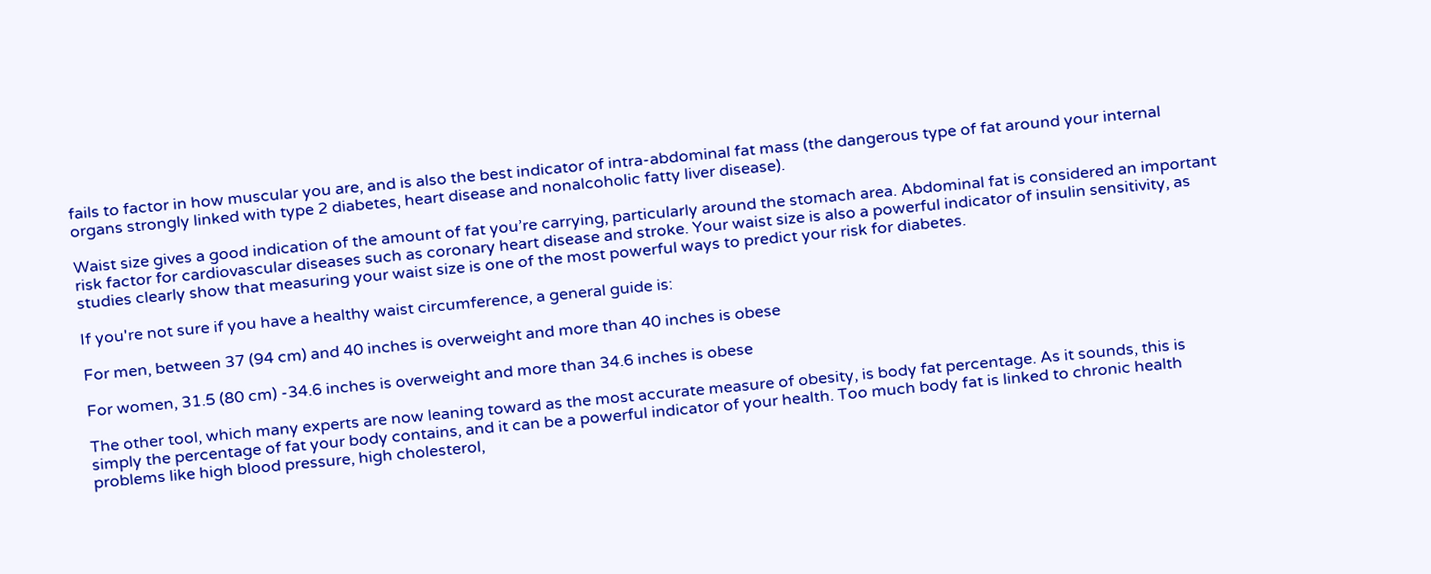fails to factor in how muscular you are, and is also the best indicator of intra-abdominal fat mass (the dangerous type of fat around your internal organs strongly linked with type 2 diabetes, heart disease and nonalcoholic fatty liver disease).

Waist size gives a good indication of the amount of fat you’re carrying, particularly around the stomach area. Abdominal fat is considered an important risk factor for cardiovascular diseases such as coronary heart disease and stroke. Your waist size is also a powerful indicator of insulin sensitivity, as studies clearly show that measuring your waist size is one of the most powerful ways to predict your risk for diabetes.

If you're not sure if you have a healthy waist circumference, a general guide is:

For men, between 37 (94 cm) and 40 inches is overweight and more than 40 inches is obese

For women, 31.5 (80 cm) -34.6 inches is overweight and more than 34.6 inches is obese

The other tool, which many experts are now leaning toward as the most accurate measure of obesity, is body fat percentage. As it sounds, this is simply the percentage of fat your body contains, and it can be a powerful indicator of your health. Too much body fat is linked to chronic health problems like high blood pressure, high cholesterol,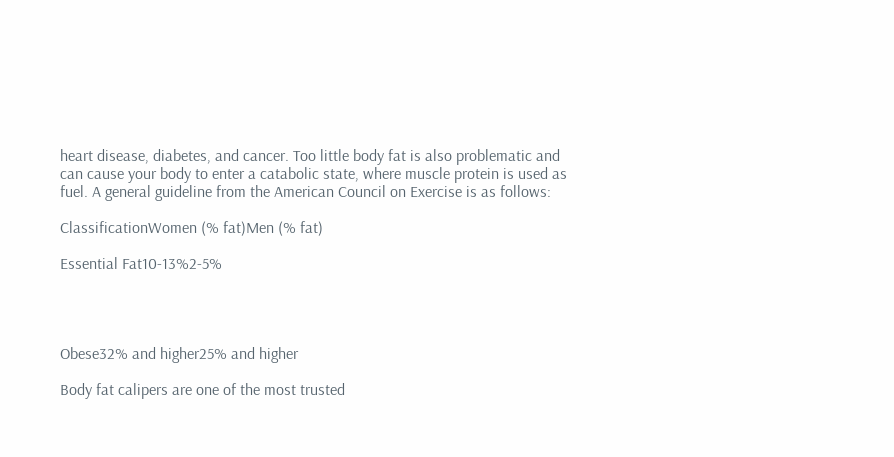heart disease, diabetes, and cancer. Too little body fat is also problematic and can cause your body to enter a catabolic state, where muscle protein is used as fuel. A general guideline from the American Council on Exercise is as follows:

ClassificationWomen (% fat)Men (% fat)

Essential Fat10-13%2-5%




Obese32% and higher25% and higher

Body fat calipers are one of the most trusted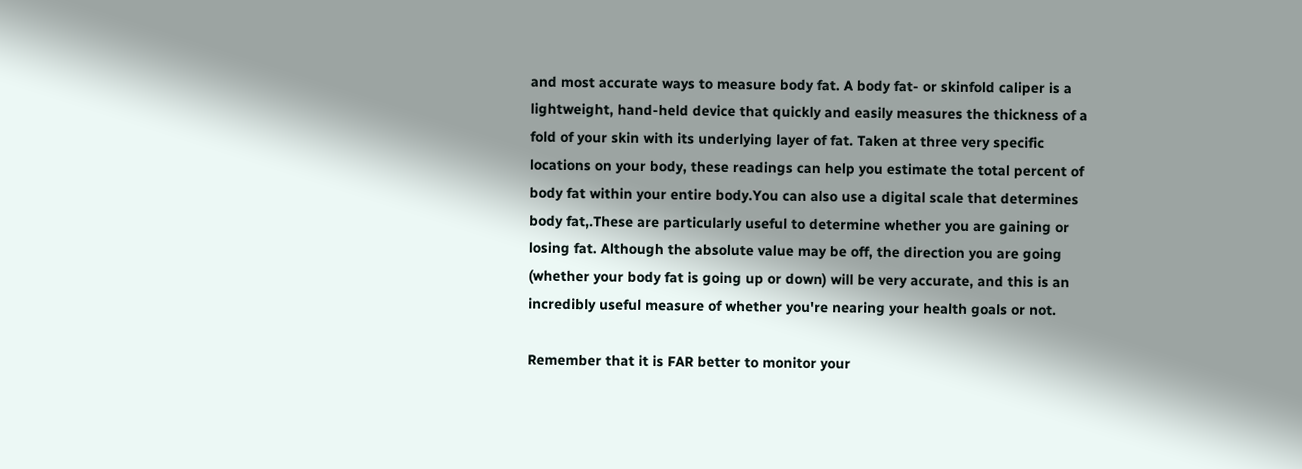and most accurate ways to measure body fat. A body fat- or skinfold caliper is a lightweight, hand-held device that quickly and easily measures the thickness of a fold of your skin with its underlying layer of fat. Taken at three very specific locations on your body, these readings can help you estimate the total percent of body fat within your entire body.You can also use a digital scale that determines body fat,.These are particularly useful to determine whether you are gaining or losing fat. Although the absolute value may be off, the direction you are going (whether your body fat is going up or down) will be very accurate, and this is an incredibly useful measure of whether you're nearing your health goals or not.

Remember that it is FAR better to monitor your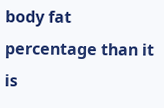body fat percentage than it is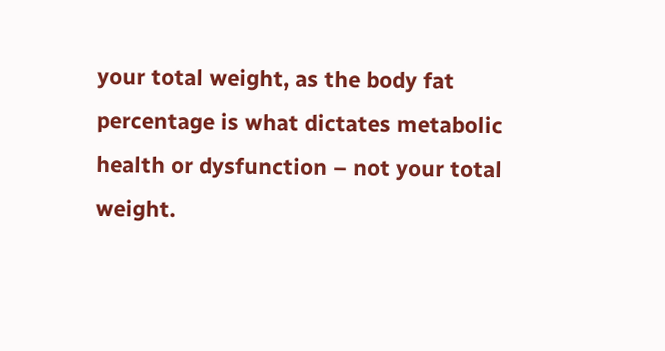your total weight, as the body fat percentage is what dictates metabolic health or dysfunction – not your total weight.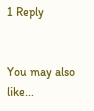1 Reply


You may also like...